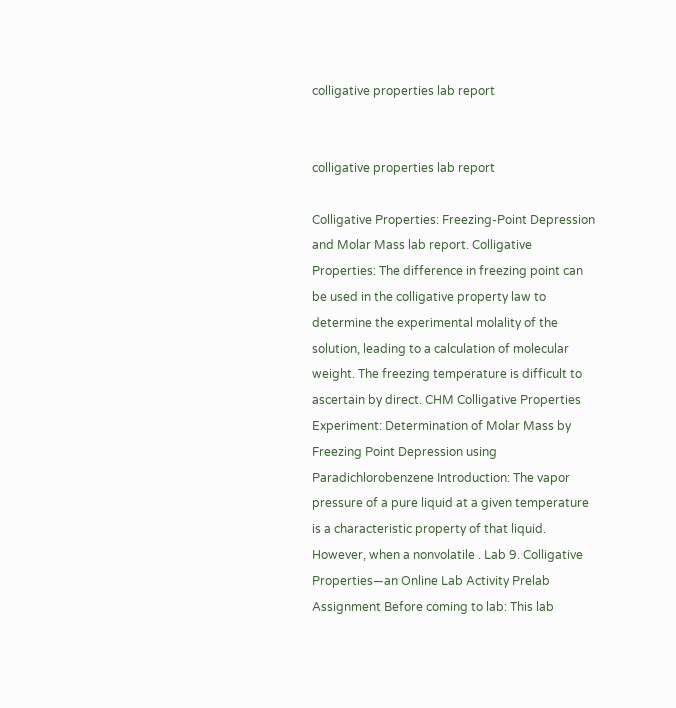colligative properties lab report


colligative properties lab report

Colligative Properties: Freezing-Point Depression and Molar Mass lab report. Colligative Properties: The difference in freezing point can be used in the colligative property law to determine the experimental molality of the solution, leading to a calculation of molecular weight. The freezing temperature is difficult to ascertain by direct. CHM Colligative Properties Experiment: Determination of Molar Mass by Freezing Point Depression using Paradichlorobenzene Introduction: The vapor pressure of a pure liquid at a given temperature is a characteristic property of that liquid. However, when a nonvolatile . Lab 9. Colligative Properties—an Online Lab Activity Prelab Assignment Before coming to lab: This lab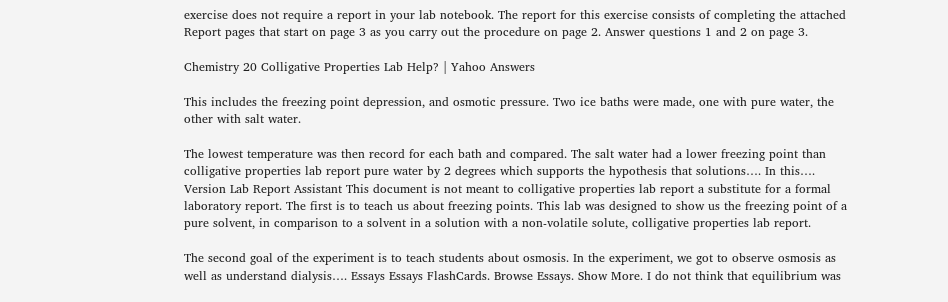exercise does not require a report in your lab notebook. The report for this exercise consists of completing the attached Report pages that start on page 3 as you carry out the procedure on page 2. Answer questions 1 and 2 on page 3.

Chemistry 20 Colligative Properties Lab Help? | Yahoo Answers

This includes the freezing point depression, and osmotic pressure. Two ice baths were made, one with pure water, the other with salt water.

The lowest temperature was then record for each bath and compared. The salt water had a lower freezing point than colligative properties lab report pure water by 2 degrees which supports the hypothesis that solutions…. In this…. Version Lab Report Assistant This document is not meant to colligative properties lab report a substitute for a formal laboratory report. The first is to teach us about freezing points. This lab was designed to show us the freezing point of a pure solvent, in comparison to a solvent in a solution with a non-volatile solute, colligative properties lab report.

The second goal of the experiment is to teach students about osmosis. In the experiment, we got to observe osmosis as well as understand dialysis…. Essays Essays FlashCards. Browse Essays. Show More. I do not think that equilibrium was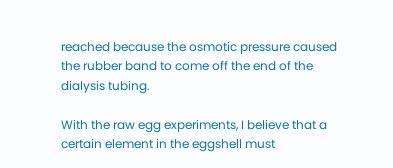reached because the osmotic pressure caused the rubber band to come off the end of the dialysis tubing.

With the raw egg experiments, I believe that a certain element in the eggshell must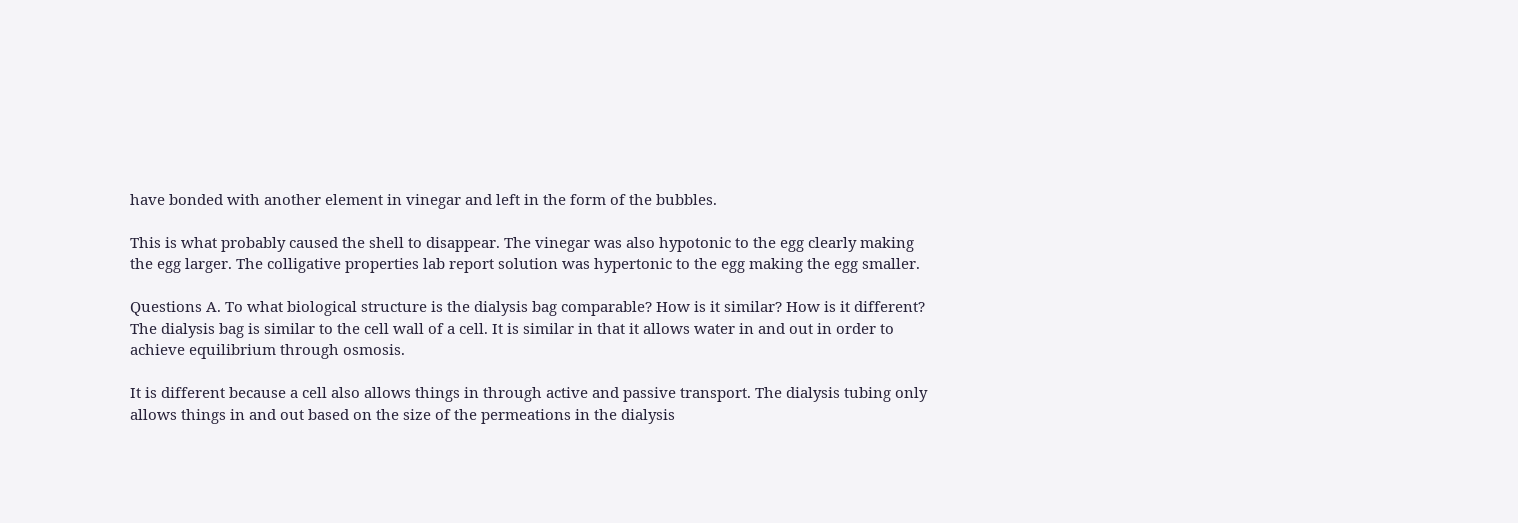have bonded with another element in vinegar and left in the form of the bubbles.

This is what probably caused the shell to disappear. The vinegar was also hypotonic to the egg clearly making the egg larger. The colligative properties lab report solution was hypertonic to the egg making the egg smaller.

Questions A. To what biological structure is the dialysis bag comparable? How is it similar? How is it different? The dialysis bag is similar to the cell wall of a cell. It is similar in that it allows water in and out in order to achieve equilibrium through osmosis.

It is different because a cell also allows things in through active and passive transport. The dialysis tubing only allows things in and out based on the size of the permeations in the dialysis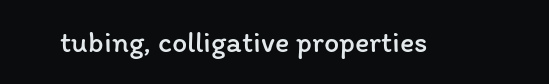tubing, colligative properties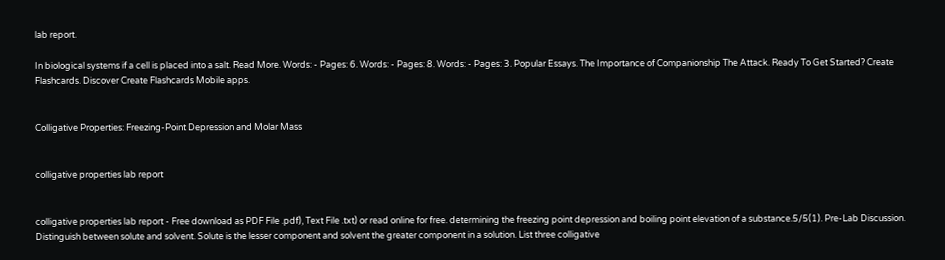lab report.

In biological systems if a cell is placed into a salt. Read More. Words: - Pages: 6. Words: - Pages: 8. Words: - Pages: 3. Popular Essays. The Importance of Companionship The Attack. Ready To Get Started? Create Flashcards. Discover Create Flashcards Mobile apps.


Colligative Properties: Freezing-Point Depression and Molar Mass


colligative properties lab report


colligative properties lab report - Free download as PDF File .pdf), Text File .txt) or read online for free. determining the freezing point depression and boiling point elevation of a substance.5/5(1). Pre-Lab Discussion. Distinguish between solute and solvent. Solute is the lesser component and solvent the greater component in a solution. List three colligative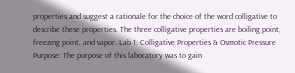properties and suggest a rationale for the choice of the word colligative to describe these properties. The three colligative properties are boiling point, freezing point, and vapor. Lab 1: Colligative Properties & Osmotic Pressure Purpose: The purpose of this laboratory was to gain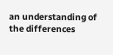an understanding of the differences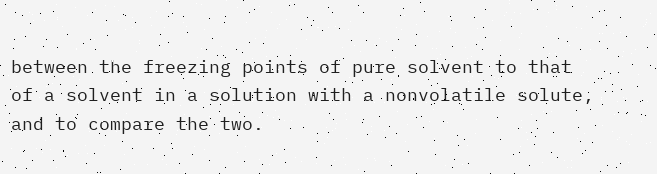between the freezing points of pure solvent to that of a solvent in a solution with a nonvolatile solute, and to compare the two.